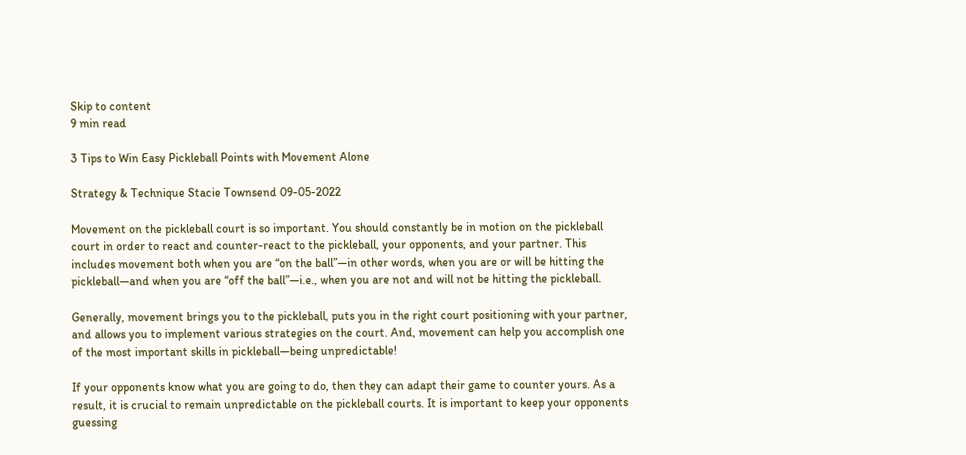Skip to content
9 min read

3 Tips to Win Easy Pickleball Points with Movement Alone

Strategy & Technique Stacie Townsend 09-05-2022

Movement on the pickleball court is so important. You should constantly be in motion on the pickleball court in order to react and counter-react to the pickleball, your opponents, and your partner. This includes movement both when you are “on the ball”—in other words, when you are or will be hitting the pickleball—and when you are “off the ball”—i.e., when you are not and will not be hitting the pickleball.

Generally, movement brings you to the pickleball, puts you in the right court positioning with your partner, and allows you to implement various strategies on the court. And, movement can help you accomplish one of the most important skills in pickleball—being unpredictable!

If your opponents know what you are going to do, then they can adapt their game to counter yours. As a result, it is crucial to remain unpredictable on the pickleball courts. It is important to keep your opponents guessing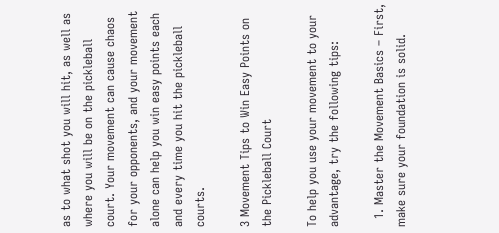as to what shot you will hit, as well as where you will be on the pickleball court. Your movement can cause chaos for your opponents, and your movement alone can help you win easy points each and every time you hit the pickleball courts.

3 Movement Tips to Win Easy Points on the Pickleball Court

To help you use your movement to your advantage, try the following tips:

  1. Master the Movement Basics – First, make sure your foundation is solid.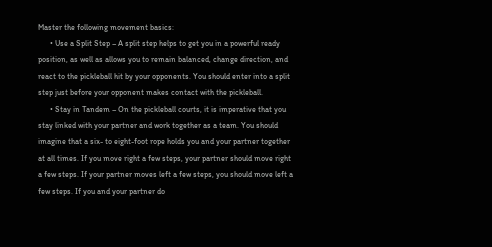Master the following movement basics:
      • Use a Split Step – A split step helps to get you in a powerful ready position, as well as allows you to remain balanced, change direction, and react to the pickleball hit by your opponents. You should enter into a split step just before your opponent makes contact with the pickleball.
      • Stay in Tandem – On the pickleball courts, it is imperative that you stay linked with your partner and work together as a team. You should imagine that a six- to eight-foot rope holds you and your partner together at all times. If you move right a few steps, your partner should move right a few steps. If your partner moves left a few steps, you should move left a few steps. If you and your partner do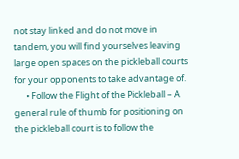not stay linked and do not move in tandem, you will find yourselves leaving large open spaces on the pickleball courts for your opponents to take advantage of.
      • Follow the Flight of the Pickleball – A general rule of thumb for positioning on the pickleball court is to follow the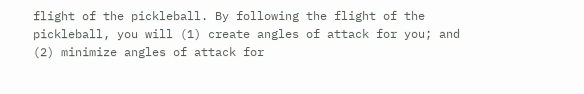flight of the pickleball. By following the flight of the pickleball, you will (1) create angles of attack for you; and (2) minimize angles of attack for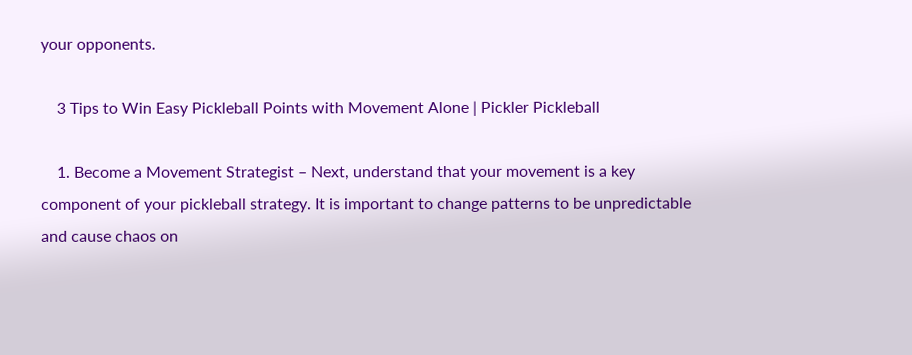your opponents.

    3 Tips to Win Easy Pickleball Points with Movement Alone | Pickler Pickleball

    1. Become a Movement Strategist – Next, understand that your movement is a key component of your pickleball strategy. It is important to change patterns to be unpredictable and cause chaos on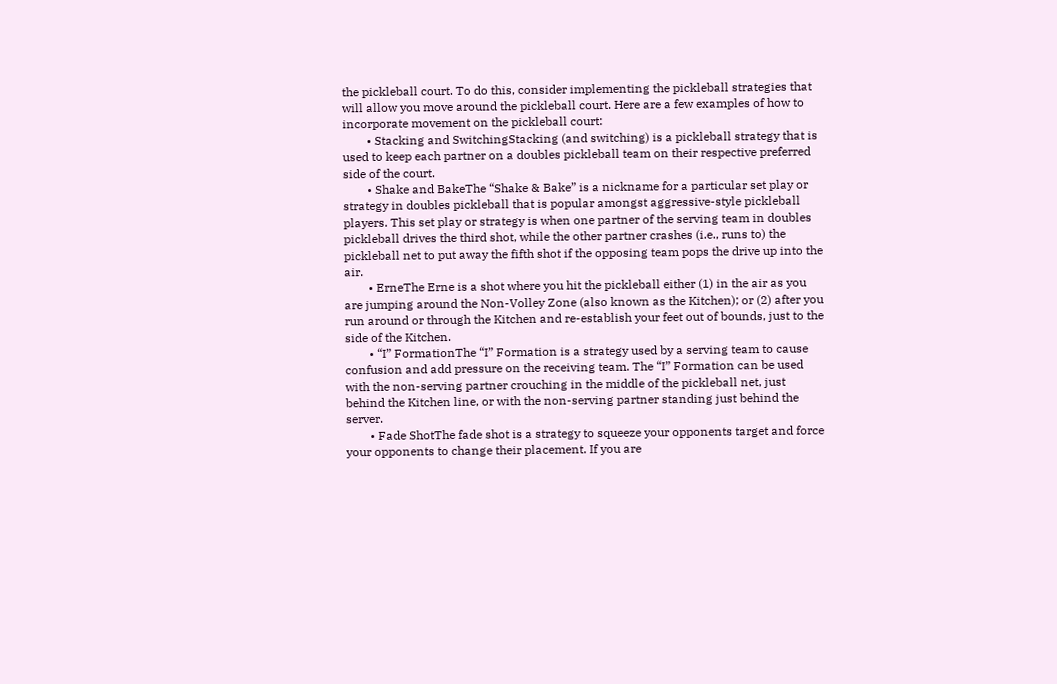the pickleball court. To do this, consider implementing the pickleball strategies that will allow you move around the pickleball court. Here are a few examples of how to incorporate movement on the pickleball court:
        • Stacking and SwitchingStacking (and switching) is a pickleball strategy that is used to keep each partner on a doubles pickleball team on their respective preferred side of the court.
        • Shake and BakeThe “Shake & Bake” is a nickname for a particular set play or strategy in doubles pickleball that is popular amongst aggressive-style pickleball players. This set play or strategy is when one partner of the serving team in doubles pickleball drives the third shot, while the other partner crashes (i.e., runs to) the pickleball net to put away the fifth shot if the opposing team pops the drive up into the air.
        • ErneThe Erne is a shot where you hit the pickleball either (1) in the air as you are jumping around the Non-Volley Zone (also known as the Kitchen); or (2) after you run around or through the Kitchen and re-establish your feet out of bounds, just to the side of the Kitchen.
        • “I” FormationThe “I” Formation is a strategy used by a serving team to cause confusion and add pressure on the receiving team. The “I” Formation can be used with the non-serving partner crouching in the middle of the pickleball net, just behind the Kitchen line, or with the non-serving partner standing just behind the server.
        • Fade ShotThe fade shot is a strategy to squeeze your opponents target and force your opponents to change their placement. If you are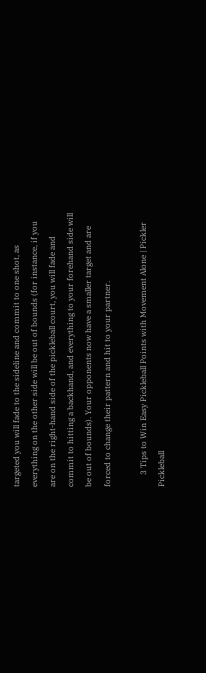targeted you will fade to the sideline and commit to one shot, as everything on the other side will be out of bounds (for instance, if you are on the right-hand side of the pickleball court, you will fade and commit to hitting a backhand, and everything to your forehand side will be out of bounds). Your opponents now have a smaller target and are forced to change their pattern and hit to your partner.

      3 Tips to Win Easy Pickleball Points with Movement Alone | Pickler Pickleball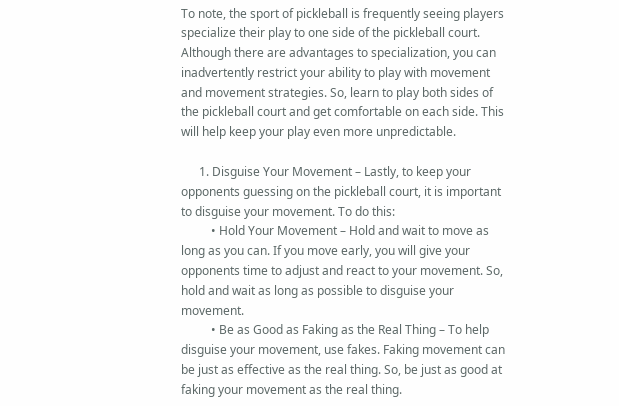To note, the sport of pickleball is frequently seeing players specialize their play to one side of the pickleball court. Although there are advantages to specialization, you can inadvertently restrict your ability to play with movement and movement strategies. So, learn to play both sides of the pickleball court and get comfortable on each side. This will help keep your play even more unpredictable.

      1. Disguise Your Movement – Lastly, to keep your opponents guessing on the pickleball court, it is important to disguise your movement. To do this:
          • Hold Your Movement – Hold and wait to move as long as you can. If you move early, you will give your opponents time to adjust and react to your movement. So, hold and wait as long as possible to disguise your movement.
          • Be as Good as Faking as the Real Thing – To help disguise your movement, use fakes. Faking movement can be just as effective as the real thing. So, be just as good at faking your movement as the real thing.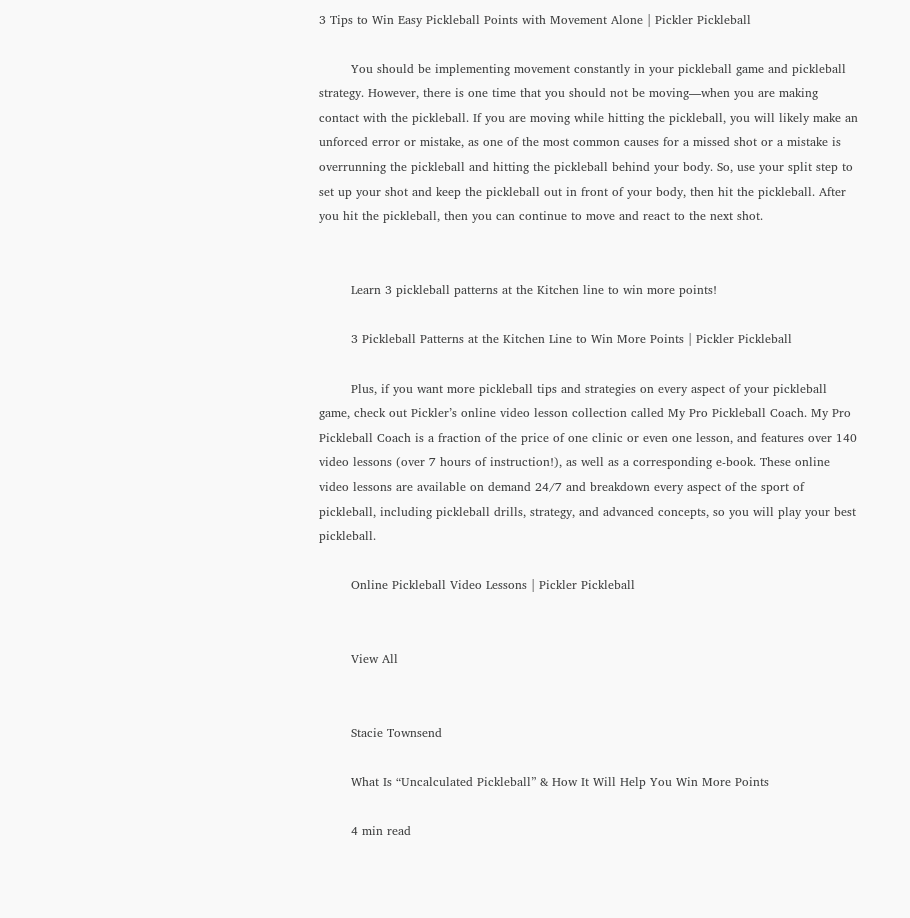3 Tips to Win Easy Pickleball Points with Movement Alone | Pickler Pickleball

        You should be implementing movement constantly in your pickleball game and pickleball strategy. However, there is one time that you should not be moving—when you are making contact with the pickleball. If you are moving while hitting the pickleball, you will likely make an unforced error or mistake, as one of the most common causes for a missed shot or a mistake is overrunning the pickleball and hitting the pickleball behind your body. So, use your split step to set up your shot and keep the pickleball out in front of your body, then hit the pickleball. After you hit the pickleball, then you can continue to move and react to the next shot.


        Learn 3 pickleball patterns at the Kitchen line to win more points!

        3 Pickleball Patterns at the Kitchen Line to Win More Points | Pickler Pickleball

        Plus, if you want more pickleball tips and strategies on every aspect of your pickleball game, check out Pickler’s online video lesson collection called My Pro Pickleball Coach. My Pro Pickleball Coach is a fraction of the price of one clinic or even one lesson, and features over 140 video lessons (over 7 hours of instruction!), as well as a corresponding e-book. These online video lessons are available on demand 24/7 and breakdown every aspect of the sport of pickleball, including pickleball drills, strategy, and advanced concepts, so you will play your best pickleball.

        Online Pickleball Video Lessons | Pickler Pickleball


        View All


        Stacie Townsend

        What Is “Uncalculated Pickleball” & How It Will Help You Win More Points

        4 min read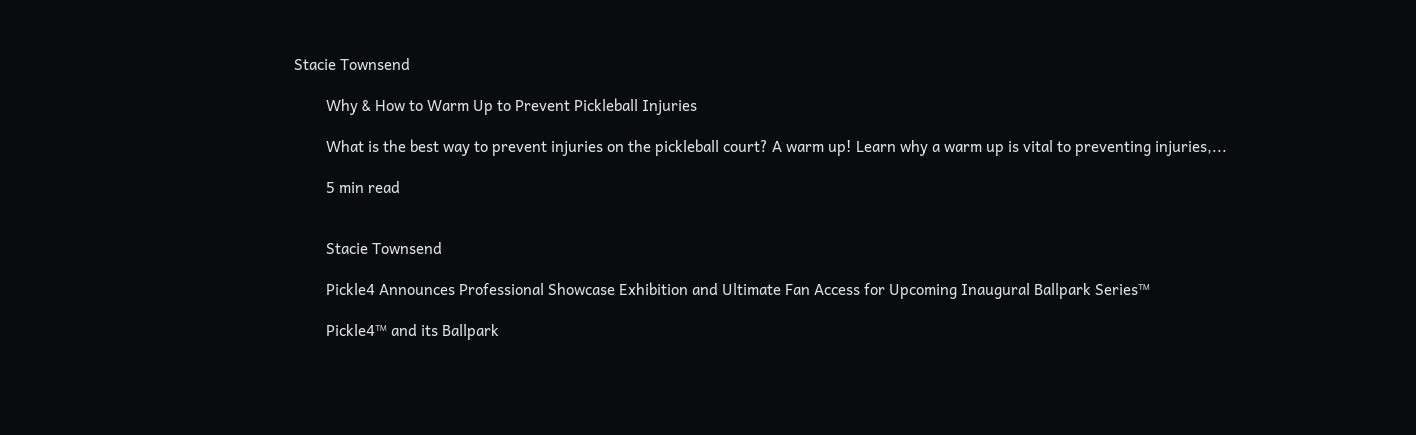Stacie Townsend

        Why & How to Warm Up to Prevent Pickleball Injuries

        What is the best way to prevent injuries on the pickleball court? A warm up! Learn why a warm up is vital to preventing injuries,...

        5 min read


        Stacie Townsend

        Pickle4 Announces Professional Showcase Exhibition and Ultimate Fan Access for Upcoming Inaugural Ballpark Series™

        Pickle4™ and its Ballpark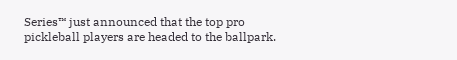Series™ just announced that the top pro pickleball players are headed to the ballpark.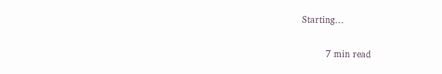Starting...

        7 min read